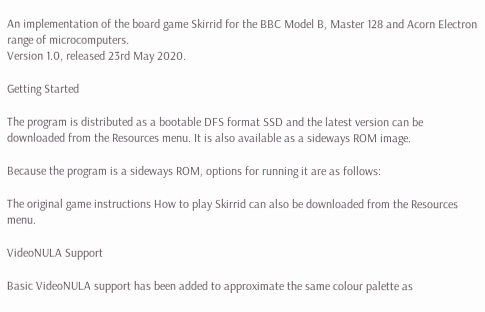An implementation of the board game Skirrid for the BBC Model B, Master 128 and Acorn Electron range of microcomputers.
Version 1.0, released 23rd May 2020.

Getting Started

The program is distributed as a bootable DFS format SSD and the latest version can be downloaded from the Resources menu. It is also available as a sideways ROM image.

Because the program is a sideways ROM, options for running it are as follows:

The original game instructions How to play Skirrid can also be downloaded from the Resources menu.

VideoNULA Support

Basic VideoNULA support has been added to approximate the same colour palette as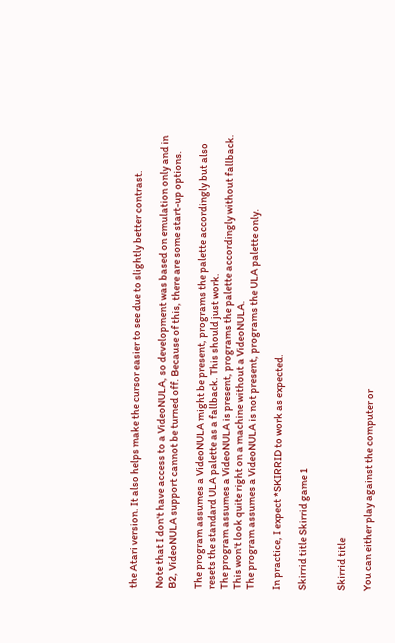the Atari version. It also helps make the cursor easier to see due to slightly better contrast.

Note that I don't have access to a VideoNULA, so development was based on emulation only and in B2, VideoNULA support cannot be turned off. Because of this, there are some start-up options.

The program assumes a VideoNULA might be present, programs the palette accordingly but also resets the standard ULA palette as a fallback. This should just work.
The program assumes a VideoNULA is present, programs the palette accordingly without fallback. This won't look quite right on a machine without a VideoNULA.
The program assumes a VideoNULA is not present, programs the ULA palette only.

In practice, I expect *SKIRRID to work as expected.

Skirrid title Skirrid game 1


Skirrid title

You can either play against the computer or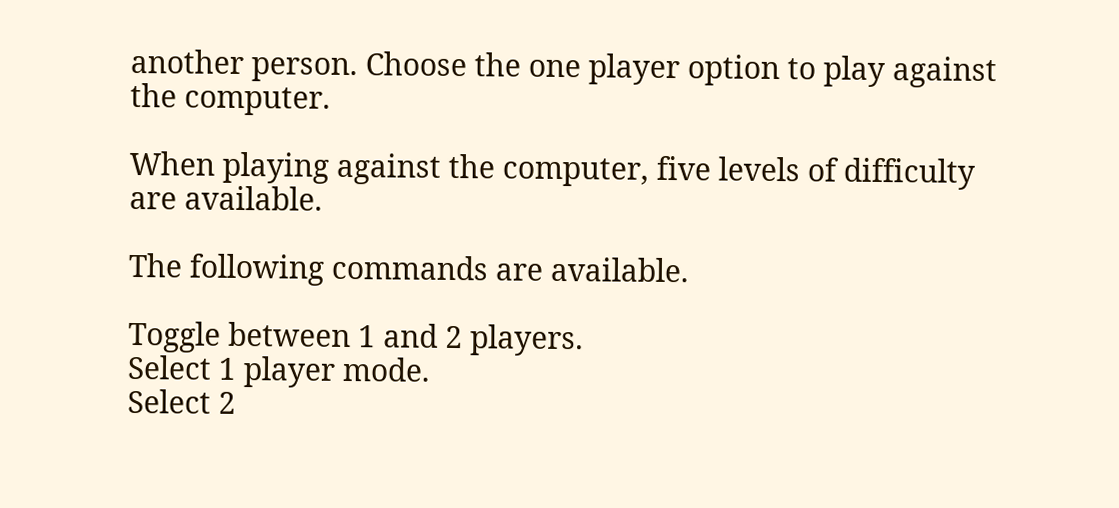another person. Choose the one player option to play against the computer.

When playing against the computer, five levels of difficulty are available.

The following commands are available.

Toggle between 1 and 2 players.
Select 1 player mode.
Select 2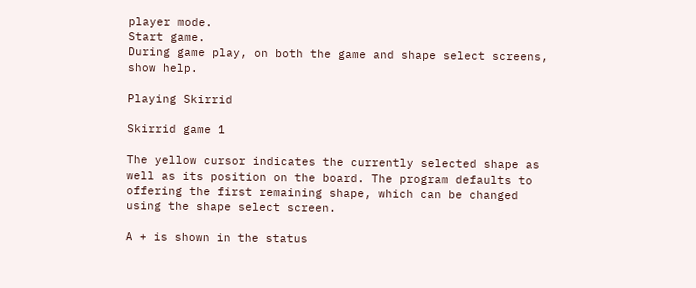player mode.
Start game.
During game play, on both the game and shape select screens, show help.

Playing Skirrid

Skirrid game 1

The yellow cursor indicates the currently selected shape as well as its position on the board. The program defaults to offering the first remaining shape, which can be changed using the shape select screen.

A + is shown in the status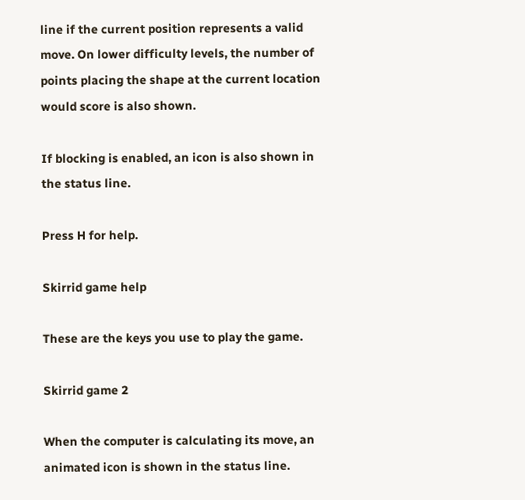line if the current position represents a valid move. On lower difficulty levels, the number of points placing the shape at the current location would score is also shown.

If blocking is enabled, an icon is also shown in the status line.

Press H for help.

Skirrid game help

These are the keys you use to play the game.

Skirrid game 2

When the computer is calculating its move, an animated icon is shown in the status line.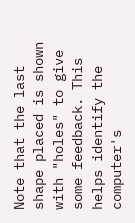Note that the last shape placed is shown with "holes" to give some feedback. This helps identify the computer's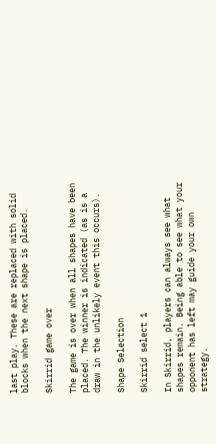last play. These are replaced with solid blocks when the next shape is placed.

Skirrid game over

The game is over when all shapes have been placed. The winner is indicated (as is a draw in the unlikely event this occurs).

Shape Selection

Skirrid select 1

In Skirrid, players can always see what shapes remain. Being able to see what your opponent has left may guide your own strategy.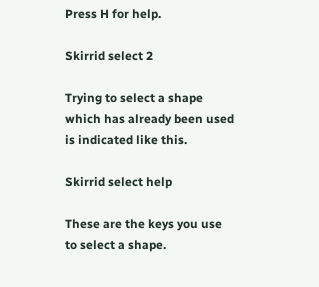Press H for help.

Skirrid select 2

Trying to select a shape which has already been used is indicated like this.

Skirrid select help

These are the keys you use to select a shape.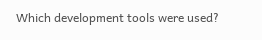Which development tools were used?